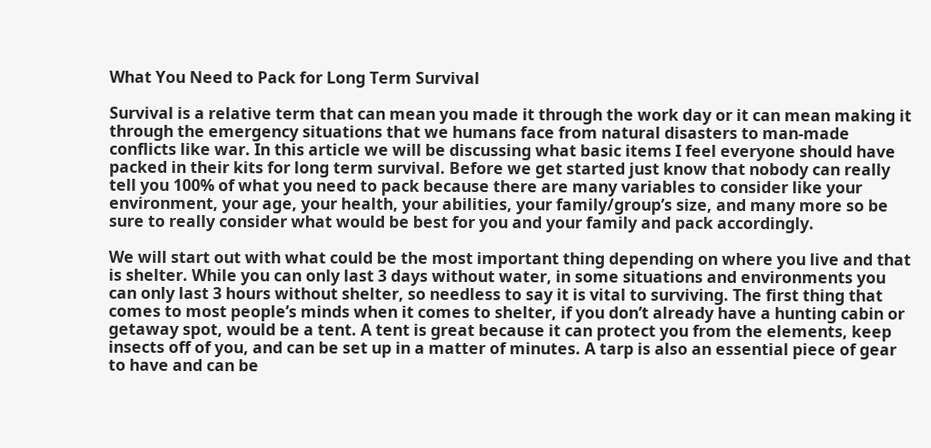What You Need to Pack for Long Term Survival

Survival is a relative term that can mean you made it through the work day or it can mean making it through the emergency situations that we humans face from natural disasters to man-made conflicts like war. In this article we will be discussing what basic items I feel everyone should have packed in their kits for long term survival. Before we get started just know that nobody can really tell you 100% of what you need to pack because there are many variables to consider like your environment, your age, your health, your abilities, your family/group’s size, and many more so be sure to really consider what would be best for you and your family and pack accordingly.

We will start out with what could be the most important thing depending on where you live and that is shelter. While you can only last 3 days without water, in some situations and environments you can only last 3 hours without shelter, so needless to say it is vital to surviving. The first thing that comes to most people’s minds when it comes to shelter, if you don’t already have a hunting cabin or getaway spot, would be a tent. A tent is great because it can protect you from the elements, keep insects off of you, and can be set up in a matter of minutes. A tarp is also an essential piece of gear to have and can be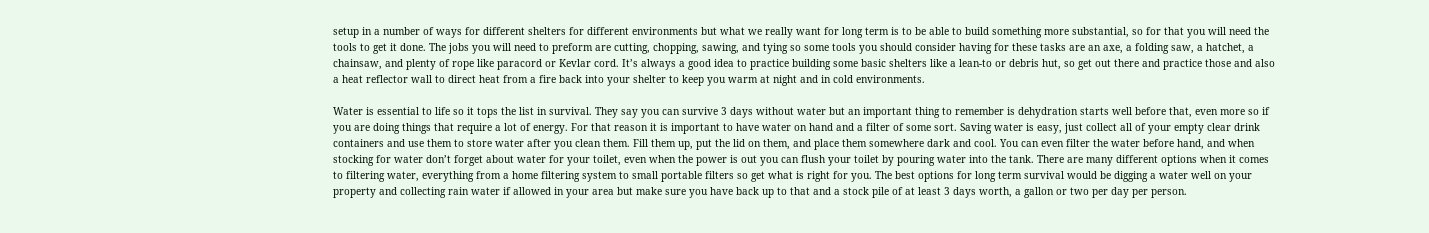setup in a number of ways for different shelters for different environments but what we really want for long term is to be able to build something more substantial, so for that you will need the tools to get it done. The jobs you will need to preform are cutting, chopping, sawing, and tying so some tools you should consider having for these tasks are an axe, a folding saw, a hatchet, a chainsaw, and plenty of rope like paracord or Kevlar cord. It’s always a good idea to practice building some basic shelters like a lean-to or debris hut, so get out there and practice those and also a heat reflector wall to direct heat from a fire back into your shelter to keep you warm at night and in cold environments.

Water is essential to life so it tops the list in survival. They say you can survive 3 days without water but an important thing to remember is dehydration starts well before that, even more so if you are doing things that require a lot of energy. For that reason it is important to have water on hand and a filter of some sort. Saving water is easy, just collect all of your empty clear drink containers and use them to store water after you clean them. Fill them up, put the lid on them, and place them somewhere dark and cool. You can even filter the water before hand, and when stocking for water don’t forget about water for your toilet, even when the power is out you can flush your toilet by pouring water into the tank. There are many different options when it comes to filtering water, everything from a home filtering system to small portable filters so get what is right for you. The best options for long term survival would be digging a water well on your property and collecting rain water if allowed in your area but make sure you have back up to that and a stock pile of at least 3 days worth, a gallon or two per day per person.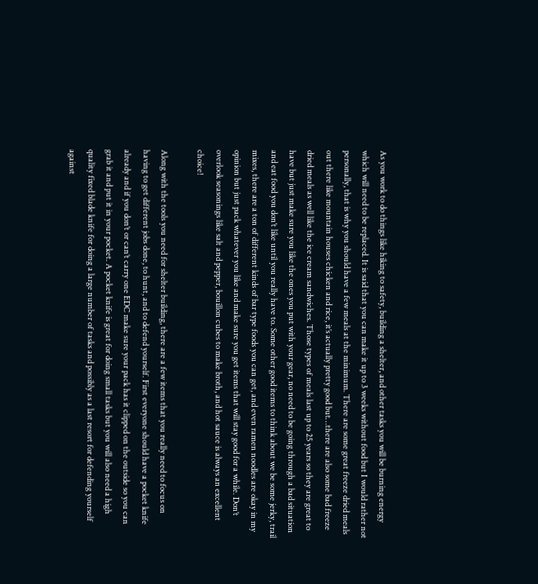As you work to do things like hiking to safety, building a shelter, and other tasks you will be burning energy which will need to be replaced. It is said that you can make it up to 3 weeks without food but I would rather not personally, that is why you should have a few meals at the minimum. There are some great freeze dried meals out there like mountain houses chicken and rice, it’s actually pretty good but…there are also some bad freeze dried meals as well like the ice cream sandwiches. Those types of meals last up to 25 years so they are great to have but just make sure you like the ones you put with your gear, no need to be going through a bad situation and eat food you don’t like until you really have to. Some other good items to think about we be some jerky, trail mixes, there are a ton of different kinds of bar type foods you can get, and even ramen noodles are okay in my opinion but just pack whatever you like and make sure you get items that will stay good for a while. Don’t overlook seasonings like salt and pepper, bouillon cubes to make broth, and hot sauce is always an excellent choice!

Along with the tools you need for shelter building, there are a few items that you really need to focus on having to get different jobs done, to hunt, and to defend yourself. First everyone should have a pocket knife already and if you don’t or can’t carry one EDC make sure your pack has it clipped on the outside so you can grab it and put it in your pocket. A pocket knife is great for doing small tasks but you will also need a high quality fixed blade knife for doing a large number of tasks and possibly as a last resort for defending yourself against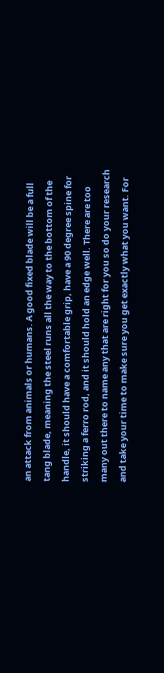an attack from animals or humans. A good fixed blade will be a full tang blade, meaning the steel runs all the way to the bottom of the handle, it should have a comfortable grip, have a 90 degree spine for striking a ferro rod, and it should hold an edge well. There are too many out there to name any that are right for you so do your research and take your time to make sure you get exactly what you want. For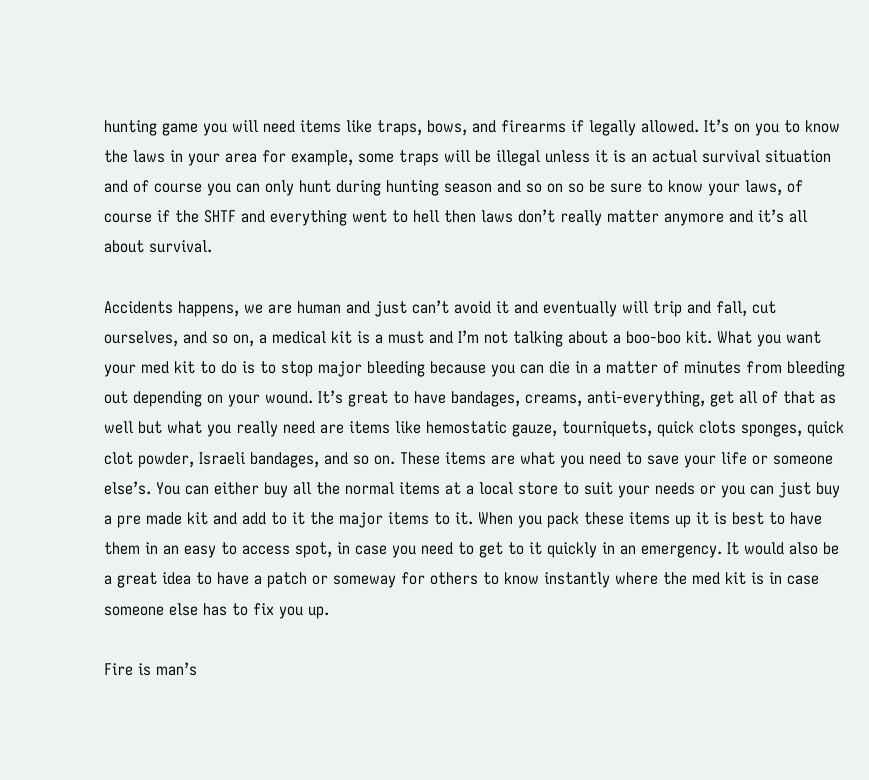hunting game you will need items like traps, bows, and firearms if legally allowed. It’s on you to know the laws in your area for example, some traps will be illegal unless it is an actual survival situation and of course you can only hunt during hunting season and so on so be sure to know your laws, of course if the SHTF and everything went to hell then laws don’t really matter anymore and it’s all about survival.

Accidents happens, we are human and just can’t avoid it and eventually will trip and fall, cut ourselves, and so on, a medical kit is a must and I’m not talking about a boo-boo kit. What you want your med kit to do is to stop major bleeding because you can die in a matter of minutes from bleeding out depending on your wound. It’s great to have bandages, creams, anti-everything, get all of that as well but what you really need are items like hemostatic gauze, tourniquets, quick clots sponges, quick clot powder, Israeli bandages, and so on. These items are what you need to save your life or someone else’s. You can either buy all the normal items at a local store to suit your needs or you can just buy a pre made kit and add to it the major items to it. When you pack these items up it is best to have them in an easy to access spot, in case you need to get to it quickly in an emergency. It would also be a great idea to have a patch or someway for others to know instantly where the med kit is in case someone else has to fix you up.

Fire is man’s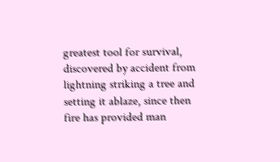greatest tool for survival, discovered by accident from lightning striking a tree and setting it ablaze, since then fire has provided man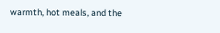warmth, hot meals, and the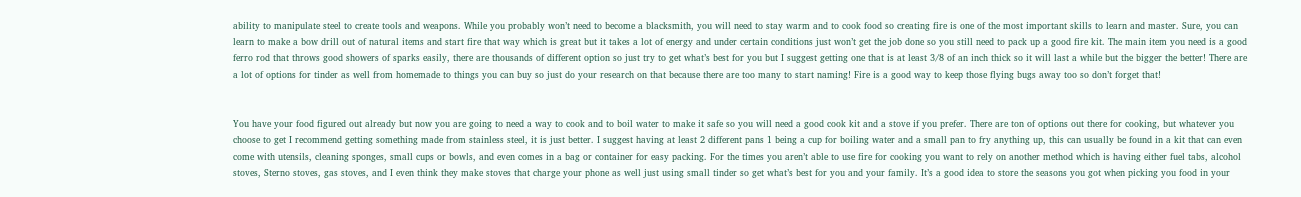ability to manipulate steel to create tools and weapons. While you probably won’t need to become a blacksmith, you will need to stay warm and to cook food so creating fire is one of the most important skills to learn and master. Sure, you can learn to make a bow drill out of natural items and start fire that way which is great but it takes a lot of energy and under certain conditions just won’t get the job done so you still need to pack up a good fire kit. The main item you need is a good ferro rod that throws good showers of sparks easily, there are thousands of different option so just try to get what’s best for you but I suggest getting one that is at least 3/8 of an inch thick so it will last a while but the bigger the better! There are a lot of options for tinder as well from homemade to things you can buy so just do your research on that because there are too many to start naming! Fire is a good way to keep those flying bugs away too so don’t forget that!


You have your food figured out already but now you are going to need a way to cook and to boil water to make it safe so you will need a good cook kit and a stove if you prefer. There are ton of options out there for cooking, but whatever you choose to get I recommend getting something made from stainless steel, it is just better. I suggest having at least 2 different pans 1 being a cup for boiling water and a small pan to fry anything up, this can usually be found in a kit that can even come with utensils, cleaning sponges, small cups or bowls, and even comes in a bag or container for easy packing. For the times you aren’t able to use fire for cooking you want to rely on another method which is having either fuel tabs, alcohol stoves, Sterno stoves, gas stoves, and I even think they make stoves that charge your phone as well just using small tinder so get what’s best for you and your family. It’s a good idea to store the seasons you got when picking you food in your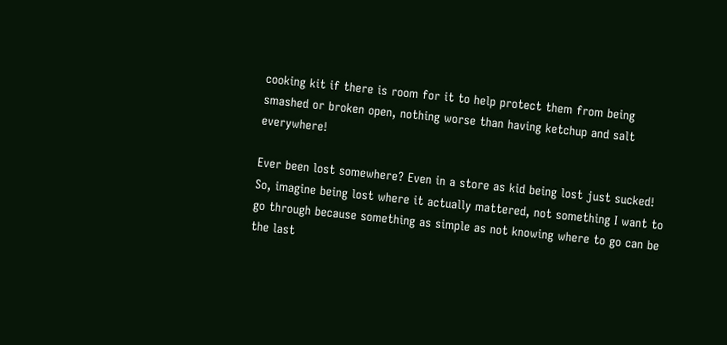cooking kit if there is room for it to help protect them from being smashed or broken open, nothing worse than having ketchup and salt everywhere!

Ever been lost somewhere? Even in a store as kid being lost just sucked! So, imagine being lost where it actually mattered, not something I want to go through because something as simple as not knowing where to go can be the last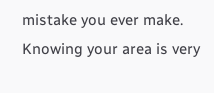mistake you ever make. Knowing your area is very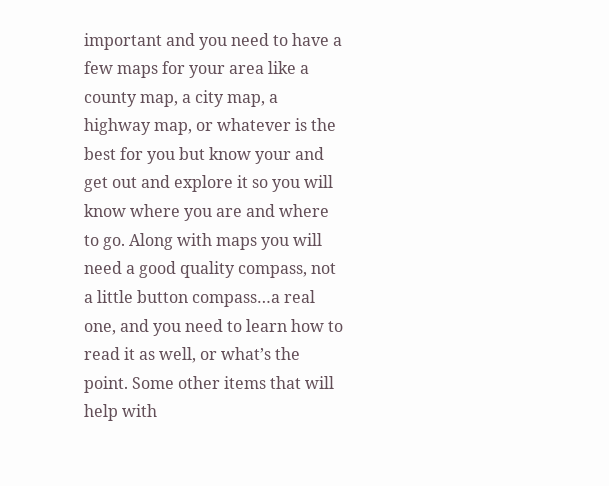important and you need to have a few maps for your area like a county map, a city map, a highway map, or whatever is the best for you but know your and get out and explore it so you will know where you are and where to go. Along with maps you will need a good quality compass, not a little button compass…a real one, and you need to learn how to read it as well, or what’s the point. Some other items that will help with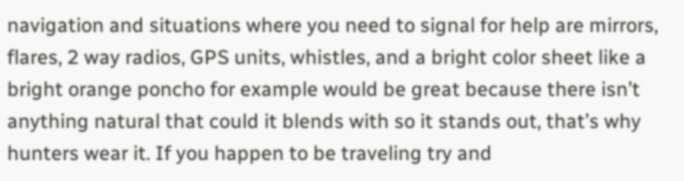navigation and situations where you need to signal for help are mirrors, flares, 2 way radios, GPS units, whistles, and a bright color sheet like a bright orange poncho for example would be great because there isn’t anything natural that could it blends with so it stands out, that’s why hunters wear it. If you happen to be traveling try and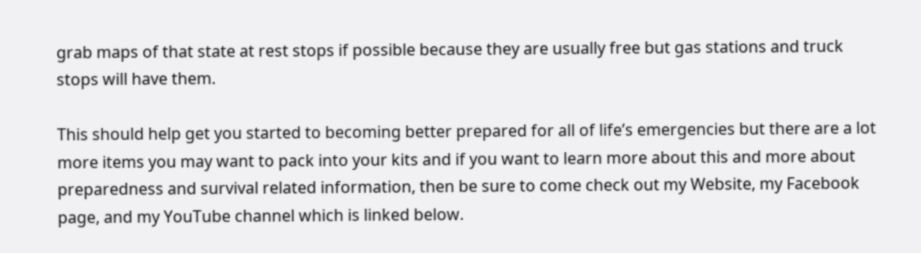grab maps of that state at rest stops if possible because they are usually free but gas stations and truck stops will have them.

This should help get you started to becoming better prepared for all of life’s emergencies but there are a lot more items you may want to pack into your kits and if you want to learn more about this and more about preparedness and survival related information, then be sure to come check out my Website, my Facebook page, and my YouTube channel which is linked below.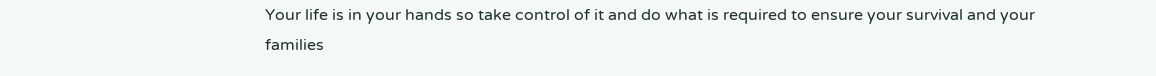Your life is in your hands so take control of it and do what is required to ensure your survival and your families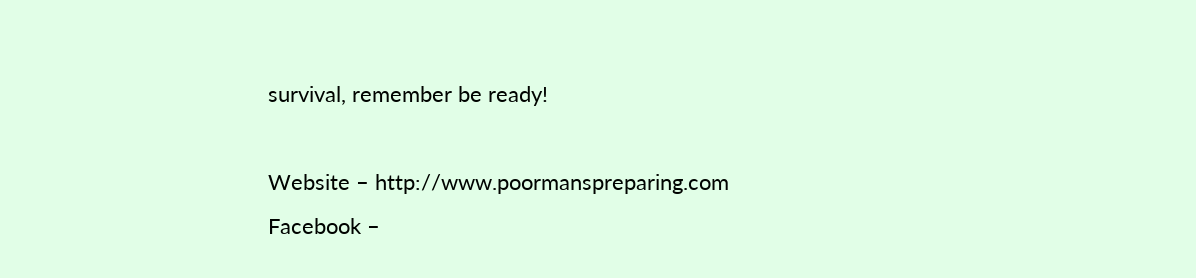survival, remember be ready!

Website – http://www.poormanspreparing.com
Facebook –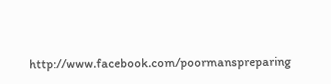http://www.facebook.com/poormanspreparing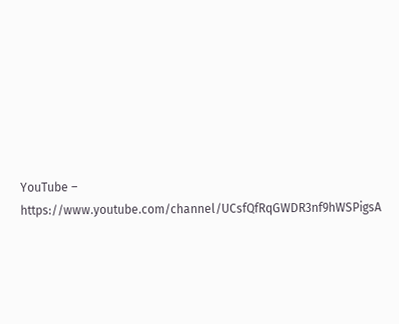YouTube – https://www.youtube.com/channel/UCsfQfRqGWDR3nf9hWSPigsA